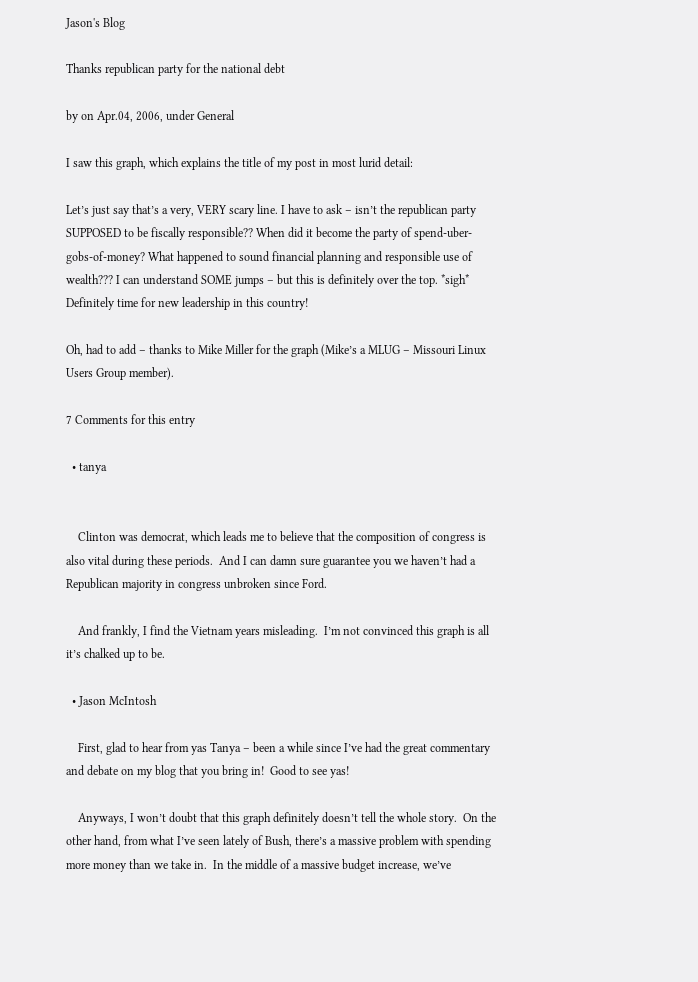Jason's Blog

Thanks republican party for the national debt

by on Apr.04, 2006, under General

I saw this graph, which explains the title of my post in most lurid detail:

Let’s just say that’s a very, VERY scary line. I have to ask – isn’t the republican party SUPPOSED to be fiscally responsible?? When did it become the party of spend-uber-gobs-of-money? What happened to sound financial planning and responsible use of wealth??? I can understand SOME jumps – but this is definitely over the top. *sigh* Definitely time for new leadership in this country!

Oh, had to add – thanks to Mike Miller for the graph (Mike’s a MLUG – Missouri Linux Users Group member).

7 Comments for this entry

  • tanya


    Clinton was democrat, which leads me to believe that the composition of congress is also vital during these periods.  And I can damn sure guarantee you we haven’t had a Republican majority in congress unbroken since Ford.

    And frankly, I find the Vietnam years misleading.  I’m not convinced this graph is all it’s chalked up to be.

  • Jason McIntosh

    First, glad to hear from yas Tanya – been a while since I’ve had the great commentary and debate on my blog that you bring in!  Good to see yas!

    Anyways, I won’t doubt that this graph definitely doesn’t tell the whole story.  On the other hand, from what I’ve seen lately of Bush, there’s a massive problem with spending more money than we take in.  In the middle of a massive budget increase, we’ve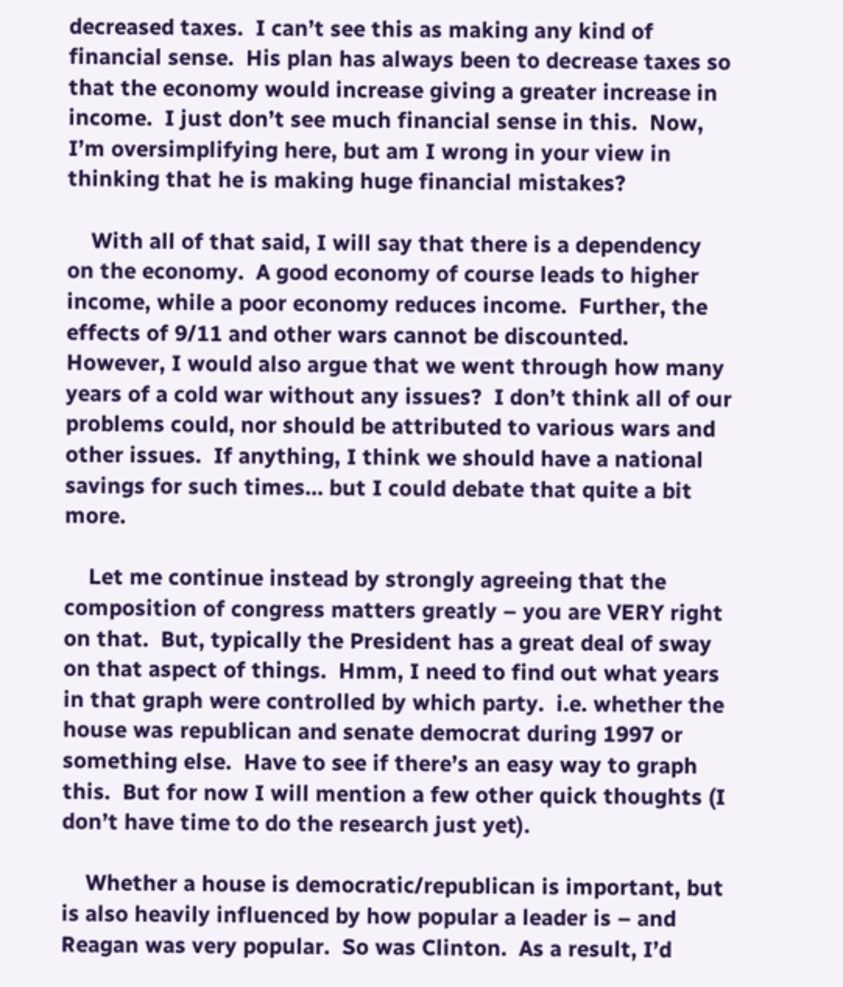decreased taxes.  I can’t see this as making any kind of financial sense.  His plan has always been to decrease taxes so that the economy would increase giving a greater increase in income.  I just don’t see much financial sense in this.  Now, I’m oversimplifying here, but am I wrong in your view in thinking that he is making huge financial mistakes?

    With all of that said, I will say that there is a dependency on the economy.  A good economy of course leads to higher income, while a poor economy reduces income.  Further, the effects of 9/11 and other wars cannot be discounted.  However, I would also argue that we went through how many years of a cold war without any issues?  I don’t think all of our problems could, nor should be attributed to various wars and other issues.  If anything, I think we should have a national savings for such times… but I could debate that quite a bit more.

    Let me continue instead by strongly agreeing that the composition of congress matters greatly – you are VERY right on that.  But, typically the President has a great deal of sway on that aspect of things.  Hmm, I need to find out what years in that graph were controlled by which party.  i.e. whether the house was republican and senate democrat during 1997 or something else.  Have to see if there’s an easy way to graph this.  But for now I will mention a few other quick thoughts (I don’t have time to do the research just yet).

    Whether a house is democratic/republican is important, but is also heavily influenced by how popular a leader is – and Reagan was very popular.  So was Clinton.  As a result, I’d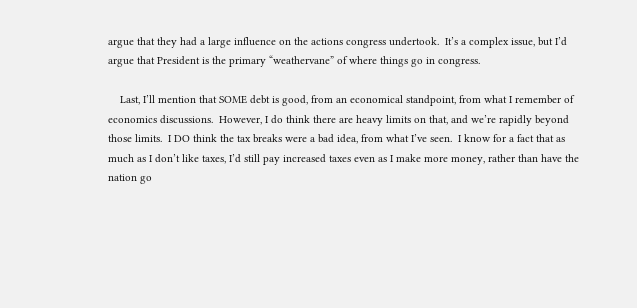argue that they had a large influence on the actions congress undertook.  It’s a complex issue, but I’d argue that President is the primary “weathervane” of where things go in congress.

    Last, I’ll mention that SOME debt is good, from an economical standpoint, from what I remember of economics discussions.  However, I do think there are heavy limits on that, and we’re rapidly beyond those limits.  I DO think the tax breaks were a bad idea, from what I’ve seen.  I know for a fact that as much as I don’t like taxes, I’d still pay increased taxes even as I make more money, rather than have the nation go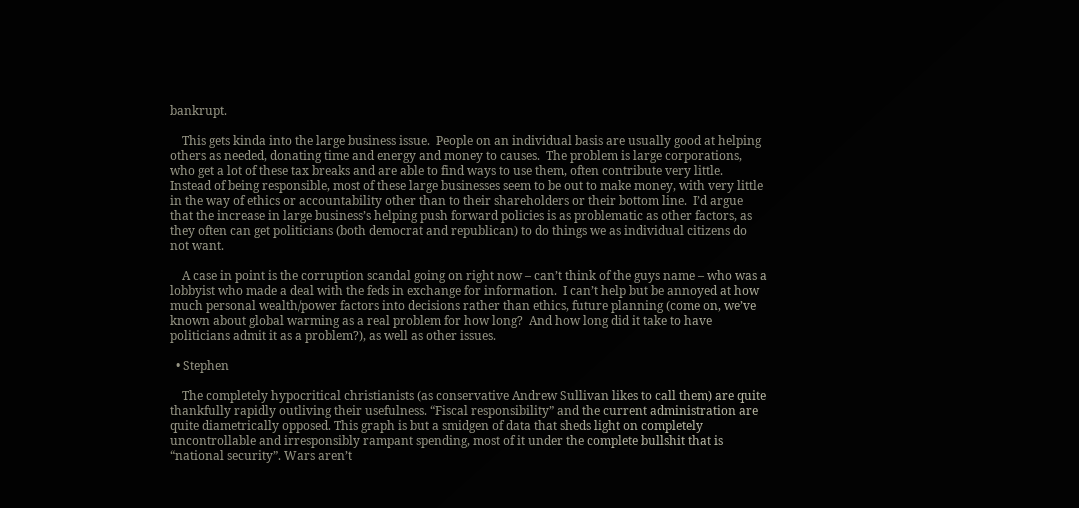bankrupt.

    This gets kinda into the large business issue.  People on an individual basis are usually good at helping others as needed, donating time and energy and money to causes.  The problem is large corporations, who get a lot of these tax breaks and are able to find ways to use them, often contribute very little.  Instead of being responsible, most of these large businesses seem to be out to make money, with very little in the way of ethics or accountability other than to their shareholders or their bottom line.  I’d argue that the increase in large business’s helping push forward policies is as problematic as other factors, as they often can get politicians (both democrat and republican) to do things we as individual citizens do not want.

    A case in point is the corruption scandal going on right now – can’t think of the guys name – who was a lobbyist who made a deal with the feds in exchange for information.  I can’t help but be annoyed at how much personal wealth/power factors into decisions rather than ethics, future planning (come on, we’ve known about global warming as a real problem for how long?  And how long did it take to have politicians admit it as a problem?), as well as other issues.

  • Stephen

    The completely hypocritical christianists (as conservative Andrew Sullivan likes to call them) are quite thankfully rapidly outliving their usefulness. “Fiscal responsibility” and the current administration are quite diametrically opposed. This graph is but a smidgen of data that sheds light on completely uncontrollable and irresponsibly rampant spending, most of it under the complete bullshit that is “national security”. Wars aren’t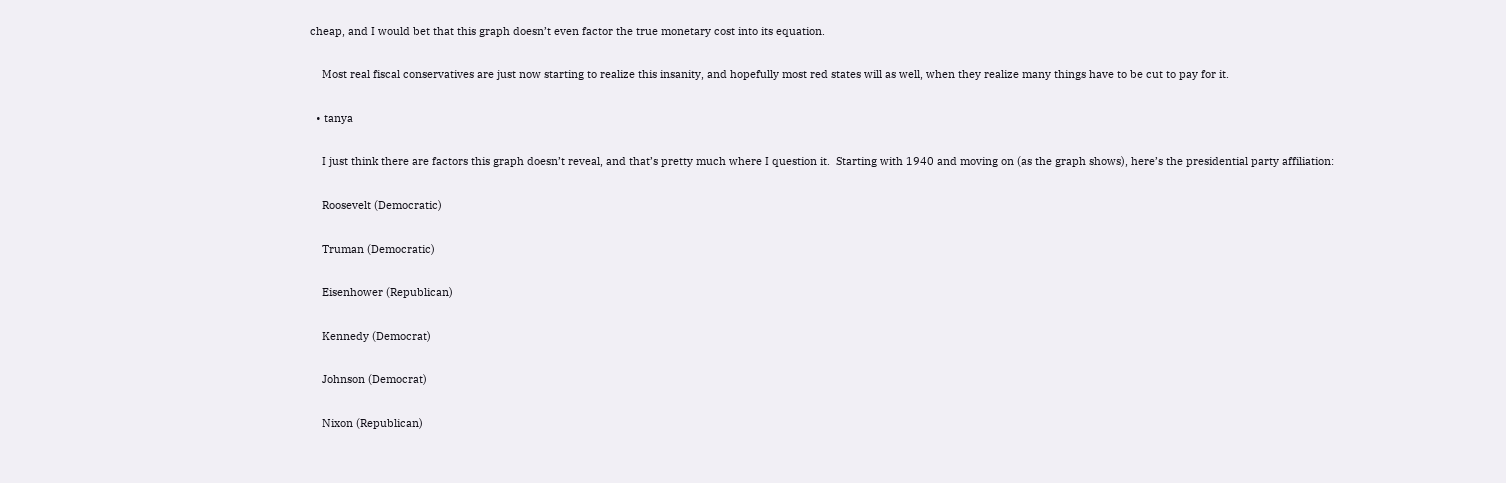cheap, and I would bet that this graph doesn’t even factor the true monetary cost into its equation.

    Most real fiscal conservatives are just now starting to realize this insanity, and hopefully most red states will as well, when they realize many things have to be cut to pay for it.

  • tanya

    I just think there are factors this graph doesn’t reveal, and that’s pretty much where I question it.  Starting with 1940 and moving on (as the graph shows), here’s the presidential party affiliation:

    Roosevelt (Democratic)

    Truman (Democratic)

    Eisenhower (Republican)

    Kennedy (Democrat)

    Johnson (Democrat)

    Nixon (Republican)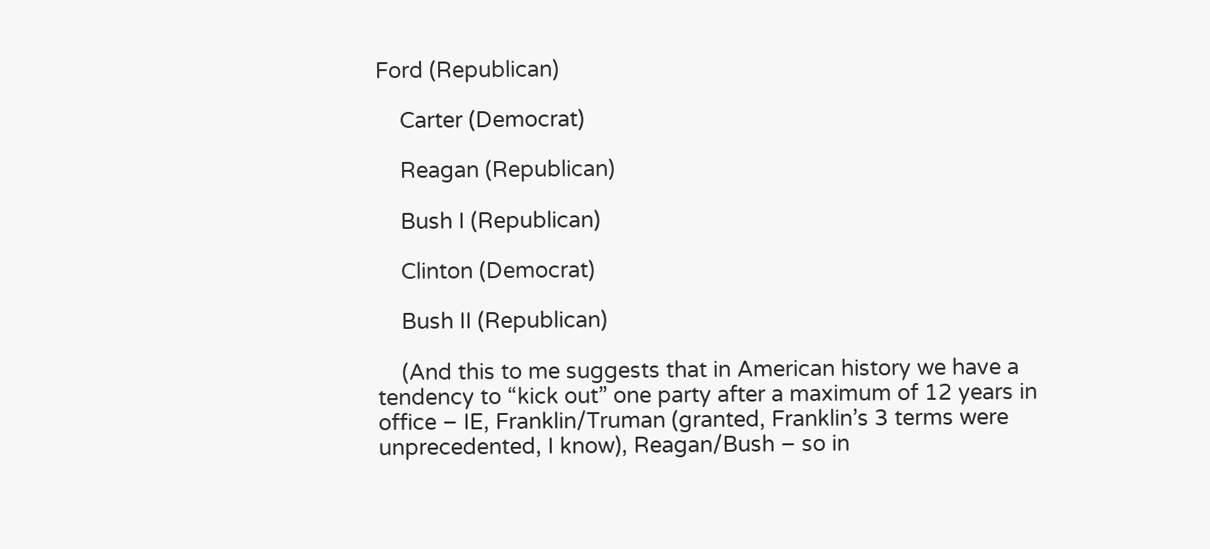Ford (Republican)

    Carter (Democrat)

    Reagan (Republican)

    Bush I (Republican)

    Clinton (Democrat)

    Bush II (Republican)

    (And this to me suggests that in American history we have a tendency to “kick out” one party after a maximum of 12 years in office – IE, Franklin/Truman (granted, Franklin’s 3 terms were unprecedented, I know), Reagan/Bush – so in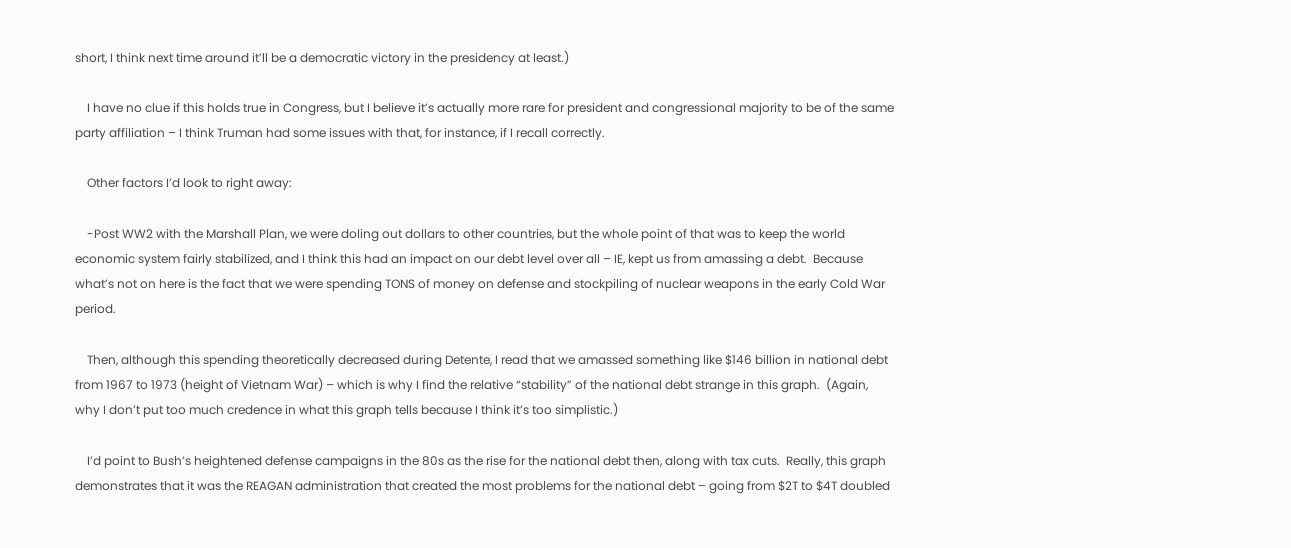short, I think next time around it’ll be a democratic victory in the presidency at least.)

    I have no clue if this holds true in Congress, but I believe it’s actually more rare for president and congressional majority to be of the same party affiliation – I think Truman had some issues with that, for instance, if I recall correctly.

    Other factors I’d look to right away:

    -Post WW2 with the Marshall Plan, we were doling out dollars to other countries, but the whole point of that was to keep the world economic system fairly stabilized, and I think this had an impact on our debt level over all – IE, kept us from amassing a debt.  Because what’s not on here is the fact that we were spending TONS of money on defense and stockpiling of nuclear weapons in the early Cold War period.

    Then, although this spending theoretically decreased during Detente, I read that we amassed something like $146 billion in national debt from 1967 to 1973 (height of Vietnam War) – which is why I find the relative “stability” of the national debt strange in this graph.  (Again, why I don’t put too much credence in what this graph tells because I think it’s too simplistic.)

    I’d point to Bush’s heightened defense campaigns in the 80s as the rise for the national debt then, along with tax cuts.  Really, this graph demonstrates that it was the REAGAN administration that created the most problems for the national debt – going from $2T to $4T doubled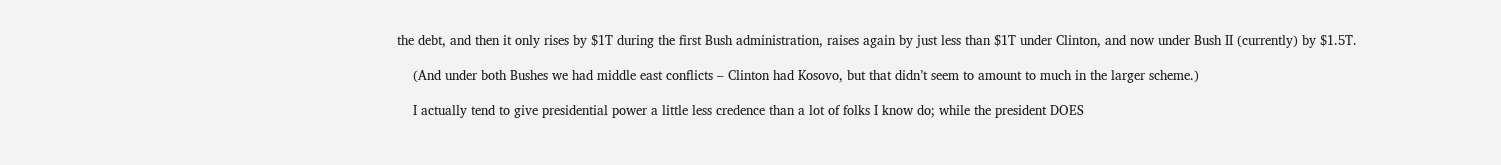the debt, and then it only rises by $1T during the first Bush administration, raises again by just less than $1T under Clinton, and now under Bush II (currently) by $1.5T.

    (And under both Bushes we had middle east conflicts – Clinton had Kosovo, but that didn’t seem to amount to much in the larger scheme.)

    I actually tend to give presidential power a little less credence than a lot of folks I know do; while the president DOES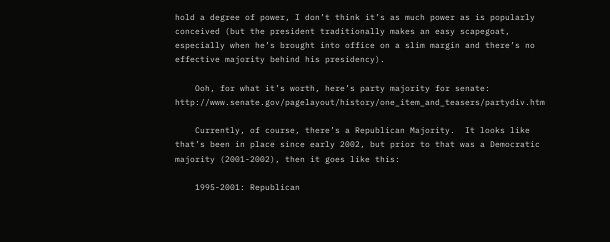hold a degree of power, I don’t think it’s as much power as is popularly conceived (but the president traditionally makes an easy scapegoat, especially when he’s brought into office on a slim margin and there’s no effective majority behind his presidency).

    Ooh, for what it’s worth, here’s party majority for senate:  http://www.senate.gov/pagelayout/history/one_item_and_teasers/partydiv.htm

    Currently, of course, there’s a Republican Majority.  It looks like that’s been in place since early 2002, but prior to that was a Democratic majority (2001-2002), then it goes like this:

    1995-2001: Republican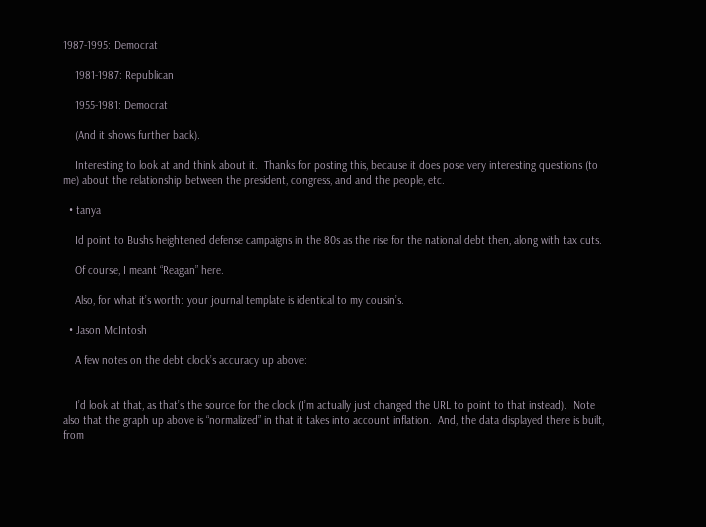1987-1995: Democrat

    1981-1987: Republican

    1955-1981: Democrat

    (And it shows further back).

    Interesting to look at and think about it.  Thanks for posting this, because it does pose very interesting questions (to me) about the relationship between the president, congress, and and the people, etc.

  • tanya

    Id point to Bushs heightened defense campaigns in the 80s as the rise for the national debt then, along with tax cuts.

    Of course, I meant “Reagan” here.

    Also, for what it’s worth: your journal template is identical to my cousin’s.

  • Jason McIntosh

    A few notes on the debt clock’s accuracy up above:


    I’d look at that, as that’s the source for the clock (I’m actually just changed the URL to point to that instead).  Note also that the graph up above is “normalized” in that it takes into account inflation.  And, the data displayed there is built, from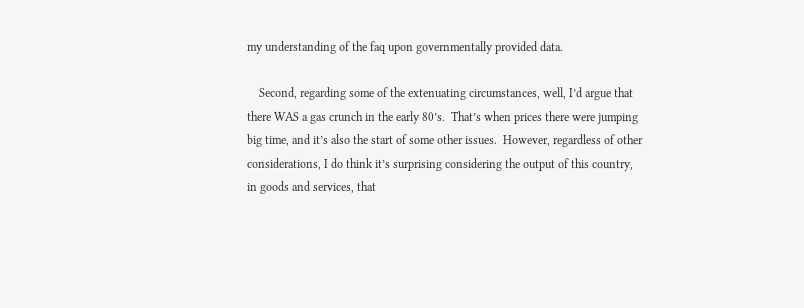my understanding of the faq upon governmentally provided data.

    Second, regarding some of the extenuating circumstances, well, I’d argue that there WAS a gas crunch in the early 80’s.  That’s when prices there were jumping big time, and it’s also the start of some other issues.  However, regardless of other considerations, I do think it’s surprising considering the output of this country, in goods and services, that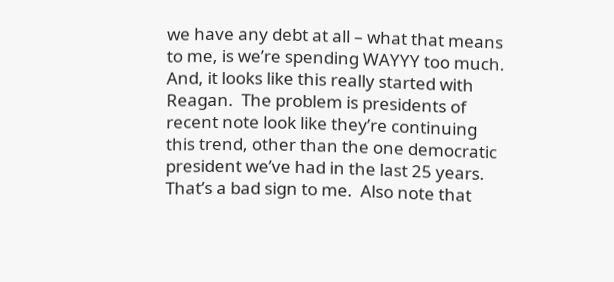we have any debt at all – what that means to me, is we’re spending WAYYY too much.  And, it looks like this really started with Reagan.  The problem is presidents of recent note look like they’re continuing this trend, other than the one democratic president we’ve had in the last 25 years.  That’s a bad sign to me.  Also note that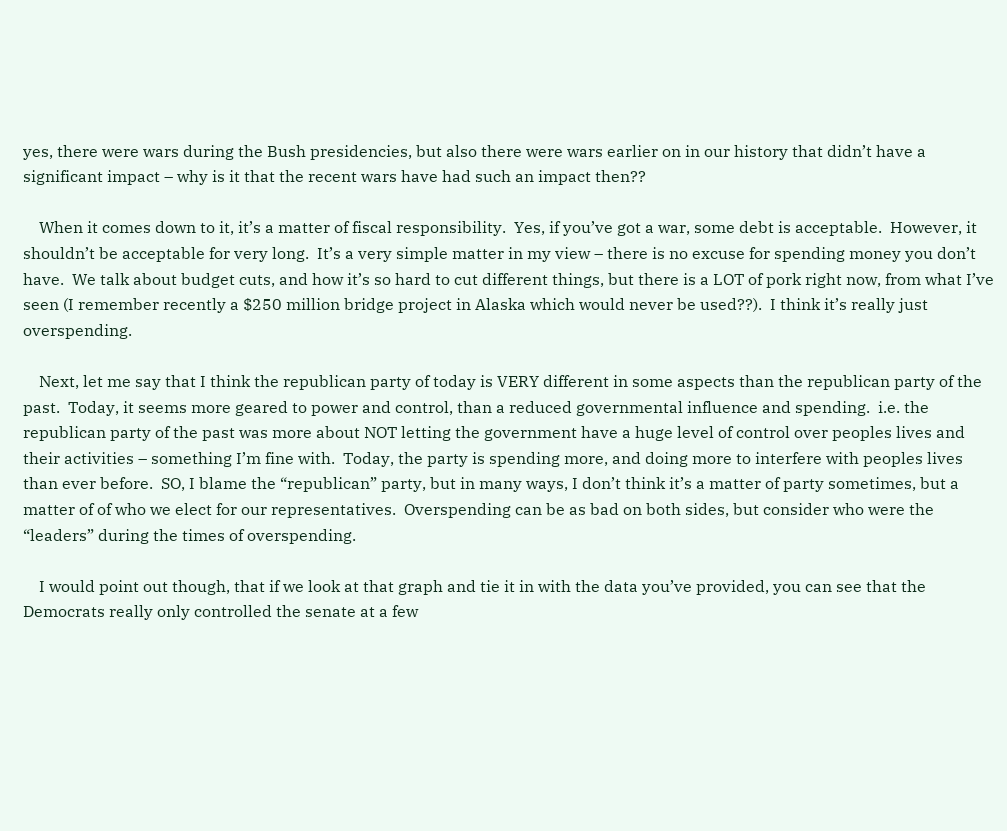yes, there were wars during the Bush presidencies, but also there were wars earlier on in our history that didn’t have a significant impact – why is it that the recent wars have had such an impact then??

    When it comes down to it, it’s a matter of fiscal responsibility.  Yes, if you’ve got a war, some debt is acceptable.  However, it shouldn’t be acceptable for very long.  It’s a very simple matter in my view – there is no excuse for spending money you don’t have.  We talk about budget cuts, and how it’s so hard to cut different things, but there is a LOT of pork right now, from what I’ve seen (I remember recently a $250 million bridge project in Alaska which would never be used??).  I think it’s really just overspending.

    Next, let me say that I think the republican party of today is VERY different in some aspects than the republican party of the past.  Today, it seems more geared to power and control, than a reduced governmental influence and spending.  i.e. the republican party of the past was more about NOT letting the government have a huge level of control over peoples lives and their activities – something I’m fine with.  Today, the party is spending more, and doing more to interfere with peoples lives than ever before.  SO, I blame the “republican” party, but in many ways, I don’t think it’s a matter of party sometimes, but a matter of of who we elect for our representatives.  Overspending can be as bad on both sides, but consider who were the “leaders” during the times of overspending.

    I would point out though, that if we look at that graph and tie it in with the data you’ve provided, you can see that the Democrats really only controlled the senate at a few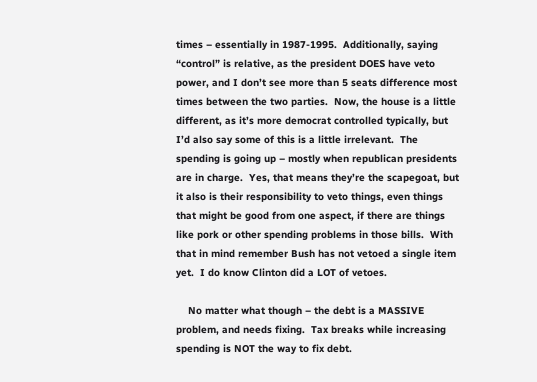times – essentially in 1987-1995.  Additionally, saying “control” is relative, as the president DOES have veto power, and I don’t see more than 5 seats difference most times between the two parties.  Now, the house is a little different, as it’s more democrat controlled typically, but I’d also say some of this is a little irrelevant.  The spending is going up – mostly when republican presidents are in charge.  Yes, that means they’re the scapegoat, but it also is their responsibility to veto things, even things that might be good from one aspect, if there are things like pork or other spending problems in those bills.  With that in mind remember Bush has not vetoed a single item yet.  I do know Clinton did a LOT of vetoes.

    No matter what though – the debt is a MASSIVE problem, and needs fixing.  Tax breaks while increasing spending is NOT the way to fix debt.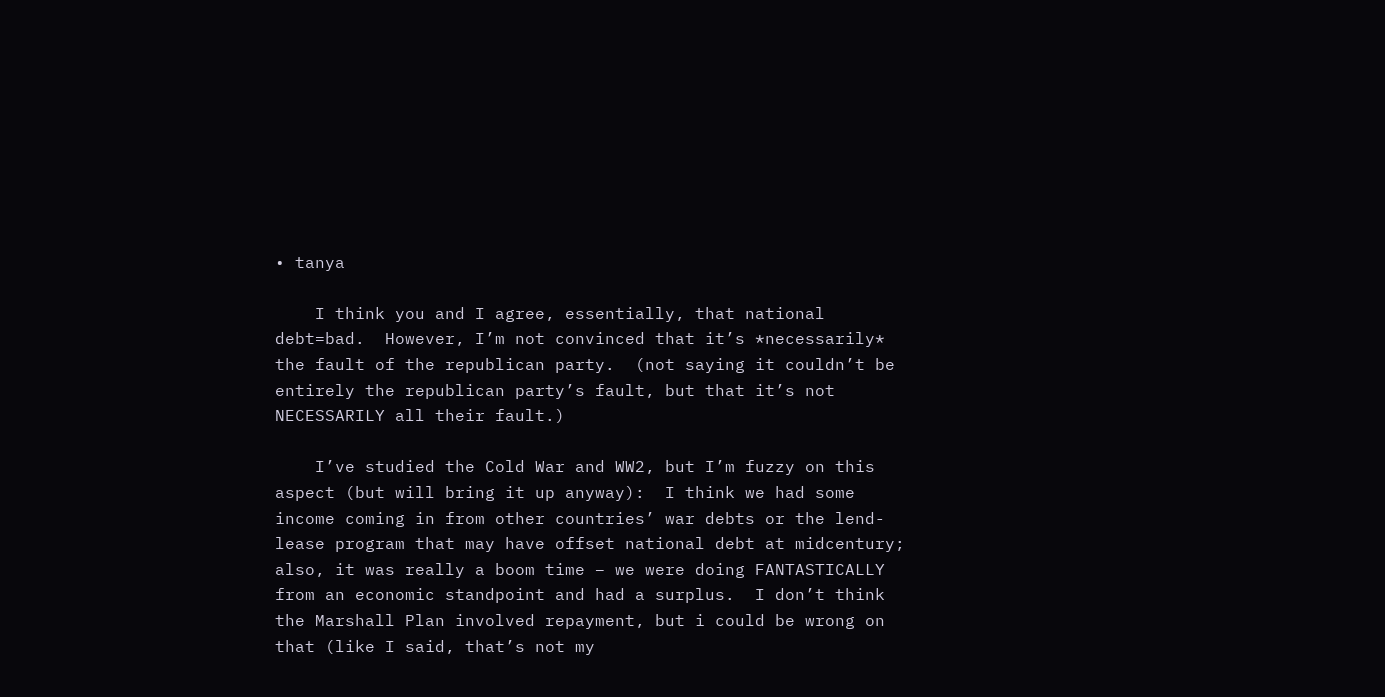• tanya

    I think you and I agree, essentially, that national debt=bad.  However, I’m not convinced that it’s *necessarily* the fault of the republican party.  (not saying it couldn’t be entirely the republican party’s fault, but that it’s not NECESSARILY all their fault.)

    I’ve studied the Cold War and WW2, but I’m fuzzy on this aspect (but will bring it up anyway):  I think we had some income coming in from other countries’ war debts or the lend-lease program that may have offset national debt at midcentury; also, it was really a boom time – we were doing FANTASTICALLY from an economic standpoint and had a surplus.  I don’t think the Marshall Plan involved repayment, but i could be wrong on that (like I said, that’s not my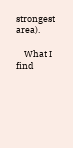strongest area).

    What I find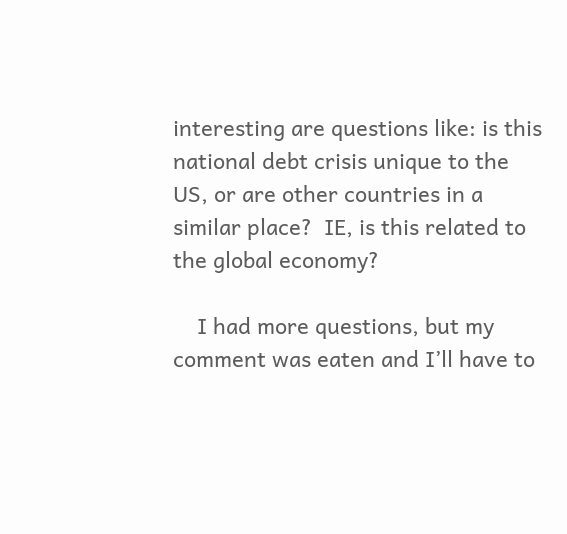interesting are questions like: is this national debt crisis unique to the US, or are other countries in a similar place?  IE, is this related to the global economy?

    I had more questions, but my comment was eaten and I’ll have to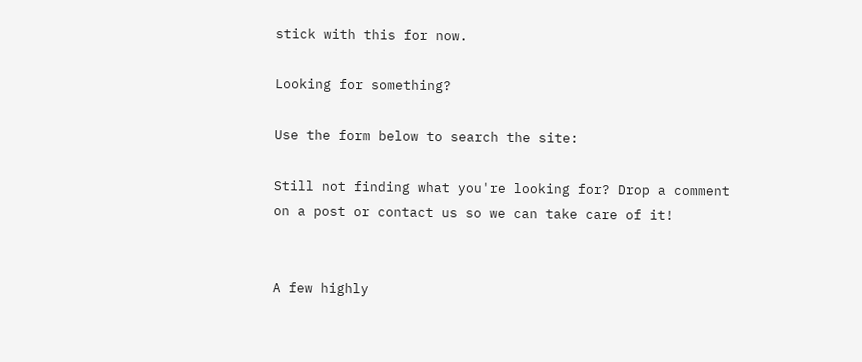stick with this for now.

Looking for something?

Use the form below to search the site:

Still not finding what you're looking for? Drop a comment on a post or contact us so we can take care of it!


A few highly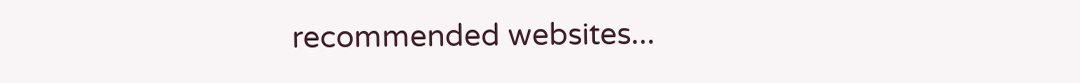recommended websites...